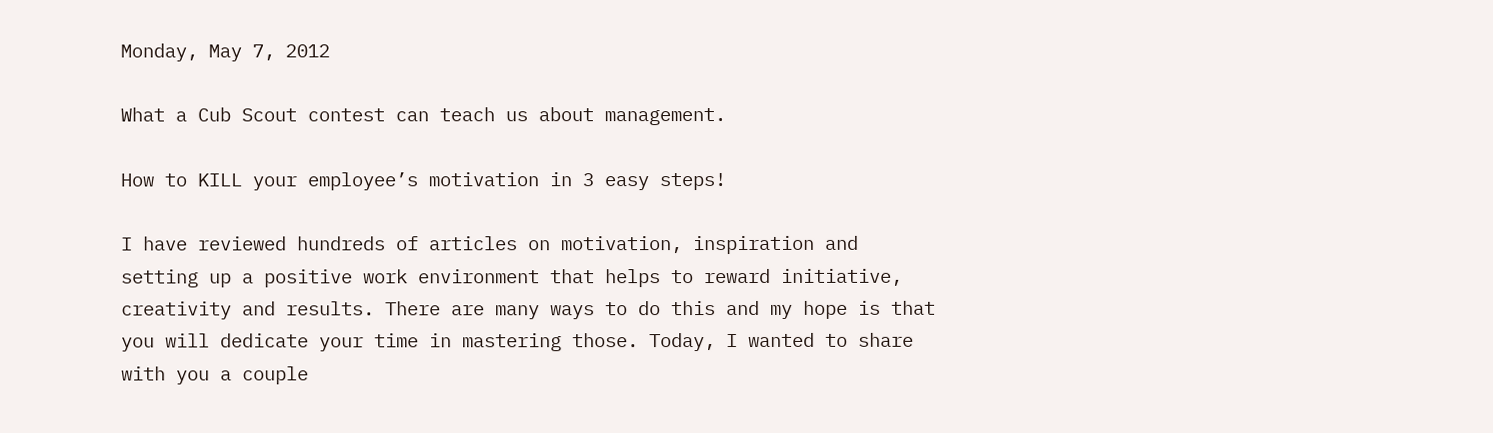Monday, May 7, 2012

What a Cub Scout contest can teach us about management.

How to KILL your employee’s motivation in 3 easy steps!

I have reviewed hundreds of articles on motivation, inspiration and setting up a positive work environment that helps to reward initiative, creativity and results. There are many ways to do this and my hope is that you will dedicate your time in mastering those. Today, I wanted to share with you a couple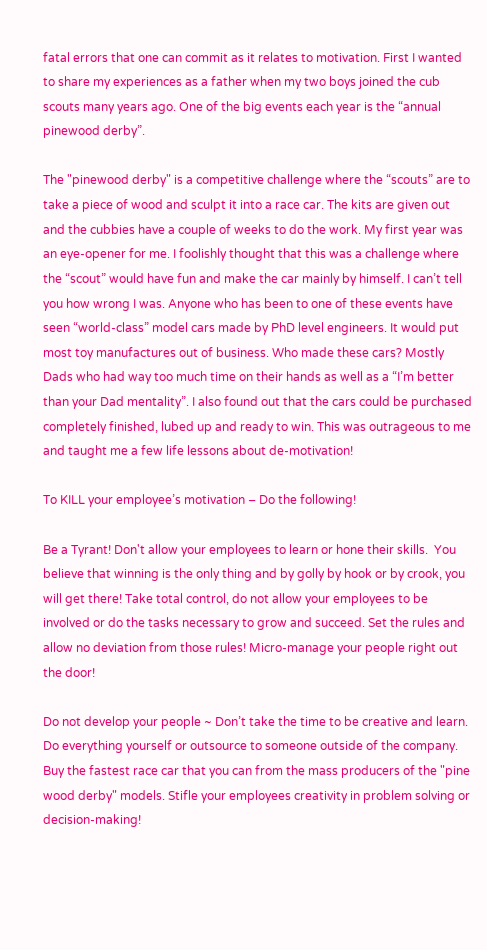fatal errors that one can commit as it relates to motivation. First I wanted to share my experiences as a father when my two boys joined the cub scouts many years ago. One of the big events each year is the “annual pinewood derby”.

The "pinewood derby" is a competitive challenge where the “scouts” are to take a piece of wood and sculpt it into a race car. The kits are given out and the cubbies have a couple of weeks to do the work. My first year was an eye-opener for me. I foolishly thought that this was a challenge where the “scout” would have fun and make the car mainly by himself. I can’t tell you how wrong I was. Anyone who has been to one of these events have seen “world-class” model cars made by PhD level engineers. It would put most toy manufactures out of business. Who made these cars? Mostly Dads who had way too much time on their hands as well as a “I’m better than your Dad mentality”. I also found out that the cars could be purchased completely finished, lubed up and ready to win. This was outrageous to me and taught me a few life lessons about de-motivation!

To KILL your employee’s motivation – Do the following!

Be a Tyrant! Don't allow your employees to learn or hone their skills.  You believe that winning is the only thing and by golly by hook or by crook, you will get there! Take total control, do not allow your employees to be involved or do the tasks necessary to grow and succeed. Set the rules and allow no deviation from those rules! Micro-manage your people right out the door!

Do not develop your people ~ Don’t take the time to be creative and learn. Do everything yourself or outsource to someone outside of the company. Buy the fastest race car that you can from the mass producers of the "pine wood derby" models. Stifle your employees creativity in problem solving or decision-making!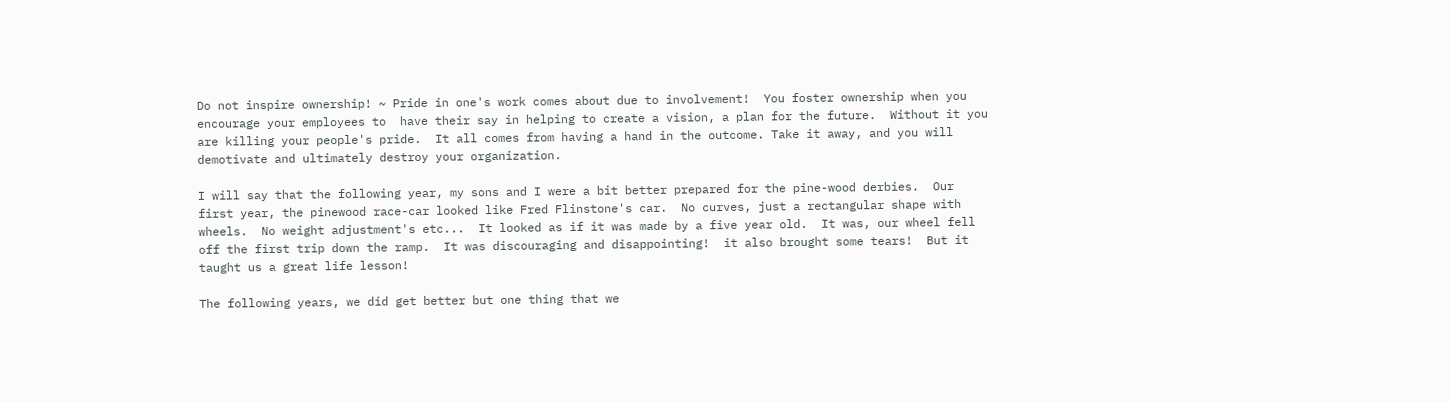Do not inspire ownership! ~ Pride in one's work comes about due to involvement!  You foster ownership when you encourage your employees to  have their say in helping to create a vision, a plan for the future.  Without it you are killing your people's pride.  It all comes from having a hand in the outcome. Take it away, and you will demotivate and ultimately destroy your organization.

I will say that the following year, my sons and I were a bit better prepared for the pine-wood derbies.  Our first year, the pinewood race-car looked like Fred Flinstone's car.  No curves, just a rectangular shape with wheels.  No weight adjustment's etc...  It looked as if it was made by a five year old.  It was, our wheel fell off the first trip down the ramp.  It was discouraging and disappointing!  it also brought some tears!  But it taught us a great life lesson!

The following years, we did get better but one thing that we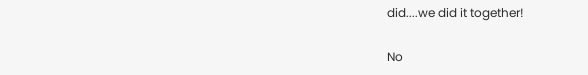did....we did it together!

No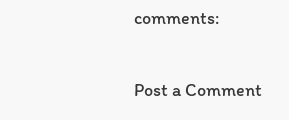comments:

Post a Comment